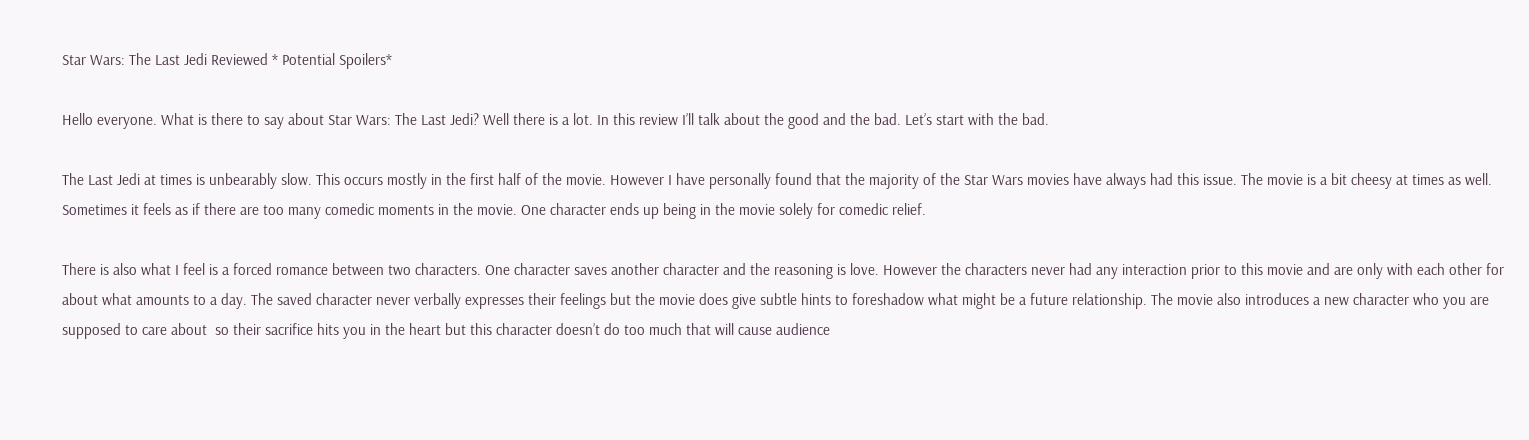Star Wars: The Last Jedi Reviewed * Potential Spoilers*

Hello everyone. What is there to say about Star Wars: The Last Jedi? Well there is a lot. In this review I’ll talk about the good and the bad. Let’s start with the bad.

The Last Jedi at times is unbearably slow. This occurs mostly in the first half of the movie. However I have personally found that the majority of the Star Wars movies have always had this issue. The movie is a bit cheesy at times as well. Sometimes it feels as if there are too many comedic moments in the movie. One character ends up being in the movie solely for comedic relief.

There is also what I feel is a forced romance between two characters. One character saves another character and the reasoning is love. However the characters never had any interaction prior to this movie and are only with each other for about what amounts to a day. The saved character never verbally expresses their feelings but the movie does give subtle hints to foreshadow what might be a future relationship. The movie also introduces a new character who you are supposed to care about  so their sacrifice hits you in the heart but this character doesn’t do too much that will cause audience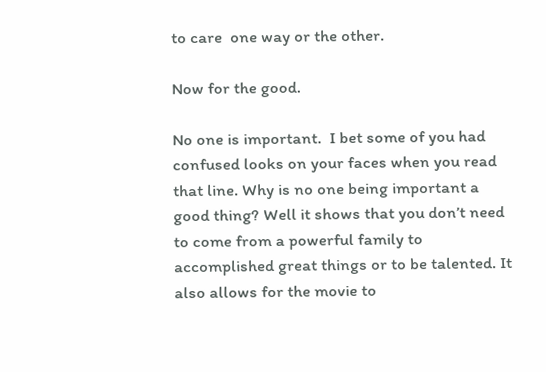to care  one way or the other.

Now for the good.

No one is important.  I bet some of you had confused looks on your faces when you read that line. Why is no one being important a good thing? Well it shows that you don’t need to come from a powerful family to accomplished great things or to be talented. It also allows for the movie to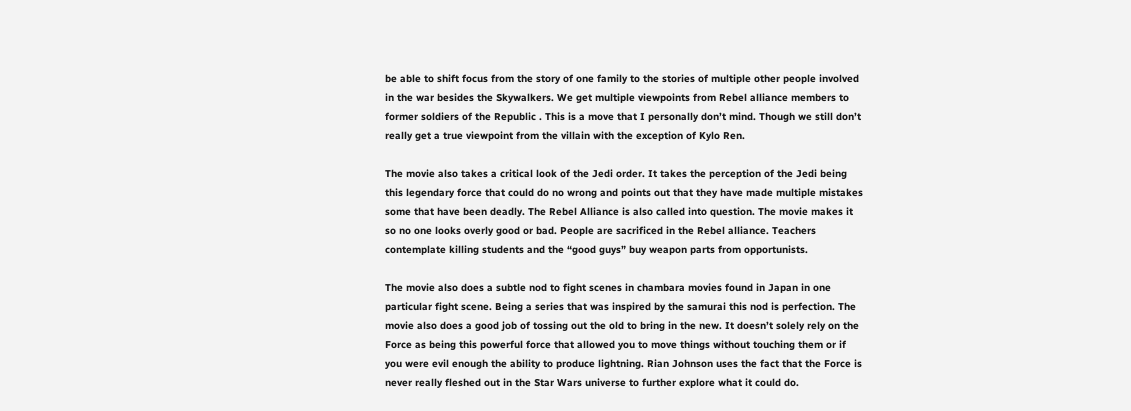be able to shift focus from the story of one family to the stories of multiple other people involved in the war besides the Skywalkers. We get multiple viewpoints from Rebel alliance members to former soldiers of the Republic . This is a move that I personally don’t mind. Though we still don’t really get a true viewpoint from the villain with the exception of Kylo Ren.

The movie also takes a critical look of the Jedi order. It takes the perception of the Jedi being this legendary force that could do no wrong and points out that they have made multiple mistakes some that have been deadly. The Rebel Alliance is also called into question. The movie makes it so no one looks overly good or bad. People are sacrificed in the Rebel alliance. Teachers contemplate killing students and the “good guys” buy weapon parts from opportunists.

The movie also does a subtle nod to fight scenes in chambara movies found in Japan in one particular fight scene. Being a series that was inspired by the samurai this nod is perfection. The movie also does a good job of tossing out the old to bring in the new. It doesn’t solely rely on the Force as being this powerful force that allowed you to move things without touching them or if you were evil enough the ability to produce lightning. Rian Johnson uses the fact that the Force is never really fleshed out in the Star Wars universe to further explore what it could do.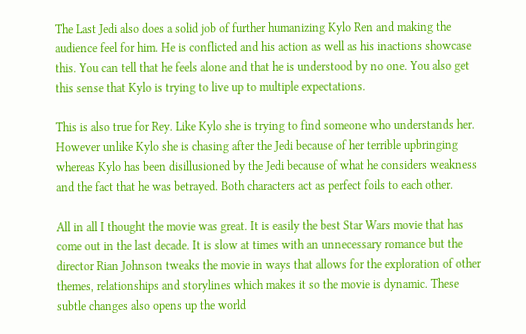The Last Jedi also does a solid job of further humanizing Kylo Ren and making the audience feel for him. He is conflicted and his action as well as his inactions showcase this. You can tell that he feels alone and that he is understood by no one. You also get this sense that Kylo is trying to live up to multiple expectations.

This is also true for Rey. Like Kylo she is trying to find someone who understands her.  However unlike Kylo she is chasing after the Jedi because of her terrible upbringing whereas Kylo has been disillusioned by the Jedi because of what he considers weakness and the fact that he was betrayed. Both characters act as perfect foils to each other.

All in all I thought the movie was great. It is easily the best Star Wars movie that has come out in the last decade. It is slow at times with an unnecessary romance but the director Rian Johnson tweaks the movie in ways that allows for the exploration of other themes, relationships and storylines which makes it so the movie is dynamic. These subtle changes also opens up the world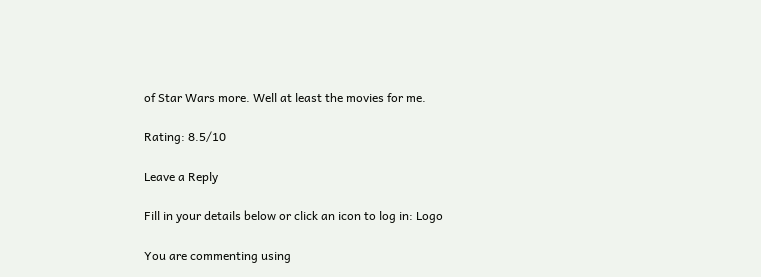of Star Wars more. Well at least the movies for me.

Rating: 8.5/10

Leave a Reply

Fill in your details below or click an icon to log in: Logo

You are commenting using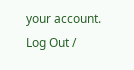your account. Log Out /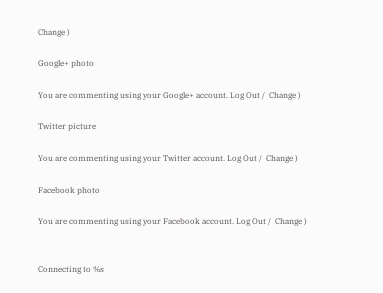Change )

Google+ photo

You are commenting using your Google+ account. Log Out /  Change )

Twitter picture

You are commenting using your Twitter account. Log Out /  Change )

Facebook photo

You are commenting using your Facebook account. Log Out /  Change )


Connecting to %s